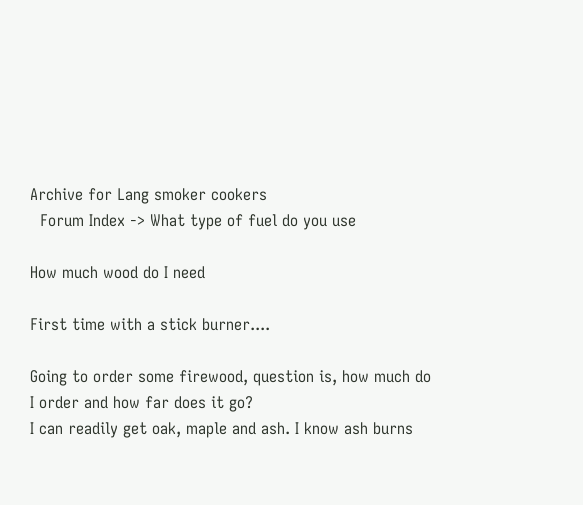Archive for Lang smoker cookers
  Forum Index -> What type of fuel do you use

How much wood do I need

First time with a stick burner....

Going to order some firewood, question is, how much do  I order and how far does it go?
I can readily get oak, maple and ash. I know ash burns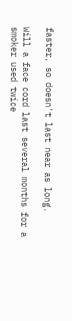faster, so doesn't last near as long.

Will a face cord last several months for a smoker used twice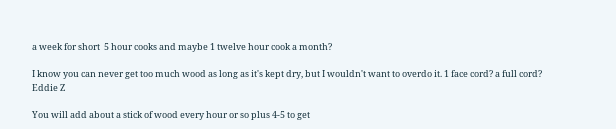a week for short  5 hour cooks and maybe 1 twelve hour cook a month?

I know you can never get too much wood as long as it's kept dry, but I wouldn't want to overdo it. 1 face cord? a full cord?
Eddie Z

You will add about a stick of wood every hour or so plus 4-5 to get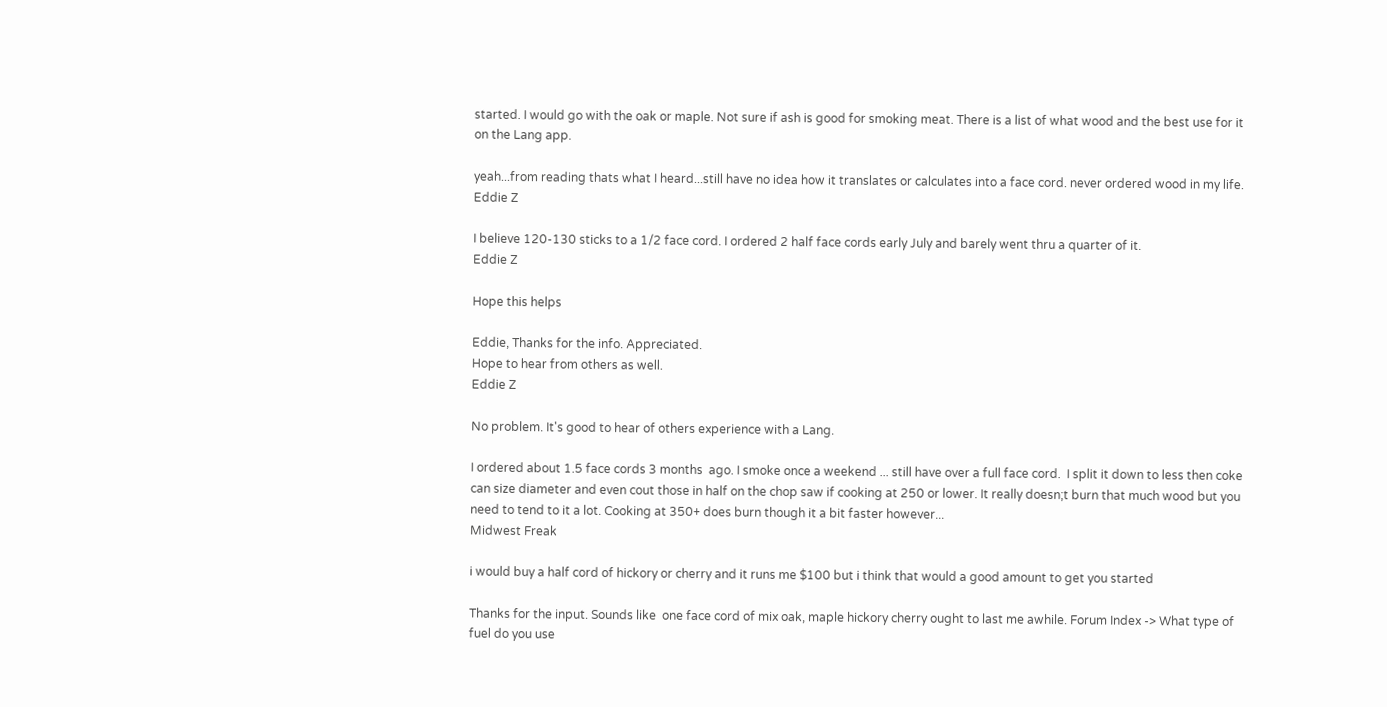started. I would go with the oak or maple. Not sure if ash is good for smoking meat. There is a list of what wood and the best use for it on the Lang app.

yeah...from reading thats what I heard...still have no idea how it translates or calculates into a face cord. never ordered wood in my life.
Eddie Z

I believe 120-130 sticks to a 1/2 face cord. I ordered 2 half face cords early July and barely went thru a quarter of it.
Eddie Z

Hope this helps

Eddie, Thanks for the info. Appreciated.
Hope to hear from others as well.
Eddie Z

No problem. It's good to hear of others experience with a Lang.

I ordered about 1.5 face cords 3 months  ago. I smoke once a weekend ... still have over a full face cord.  I split it down to less then coke can size diameter and even cout those in half on the chop saw if cooking at 250 or lower. It really doesn;t burn that much wood but you need to tend to it a lot. Cooking at 350+ does burn though it a bit faster however...
Midwest Freak

i would buy a half cord of hickory or cherry and it runs me $100 but i think that would a good amount to get you started

Thanks for the input. Sounds like  one face cord of mix oak, maple hickory cherry ought to last me awhile. Forum Index -> What type of fuel do you use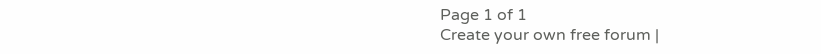Page 1 of 1
Create your own free forum |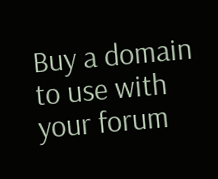Buy a domain to use with your forum